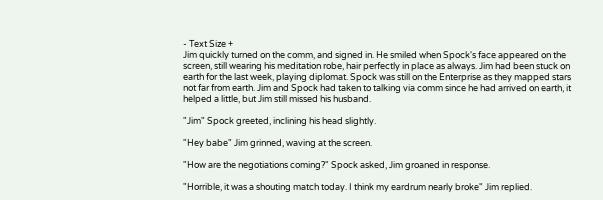- Text Size +
Jim quickly turned on the comm, and signed in. He smiled when Spock's face appeared on the screen, still wearing his meditation robe, hair perfectly in place as always. Jim had been stuck on earth for the last week, playing diplomat. Spock was still on the Enterprise as they mapped stars not far from earth. Jim and Spock had taken to talking via comm since he had arrived on earth, it helped a little, but Jim still missed his husband.

"Jim" Spock greeted, inclining his head slightly.

"Hey babe" Jim grinned, waving at the screen.

"How are the negotiations coming?" Spock asked, Jim groaned in response.

"Horrible, it was a shouting match today. I think my eardrum nearly broke" Jim replied.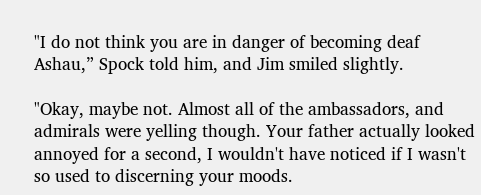"I do not think you are in danger of becoming deaf Ashau,” Spock told him, and Jim smiled slightly.

"Okay, maybe not. Almost all of the ambassadors, and admirals were yelling though. Your father actually looked annoyed for a second, I wouldn't have noticed if I wasn't so used to discerning your moods.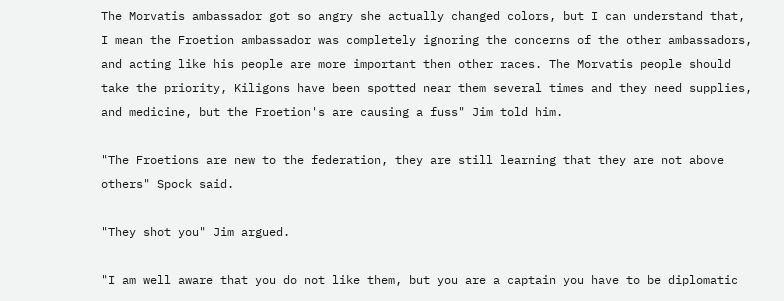The Morvatis ambassador got so angry she actually changed colors, but I can understand that, I mean the Froetion ambassador was completely ignoring the concerns of the other ambassadors, and acting like his people are more important then other races. The Morvatis people should take the priority, Kiligons have been spotted near them several times and they need supplies, and medicine, but the Froetion's are causing a fuss" Jim told him.

"The Froetions are new to the federation, they are still learning that they are not above others" Spock said.

"They shot you" Jim argued.

"I am well aware that you do not like them, but you are a captain you have to be diplomatic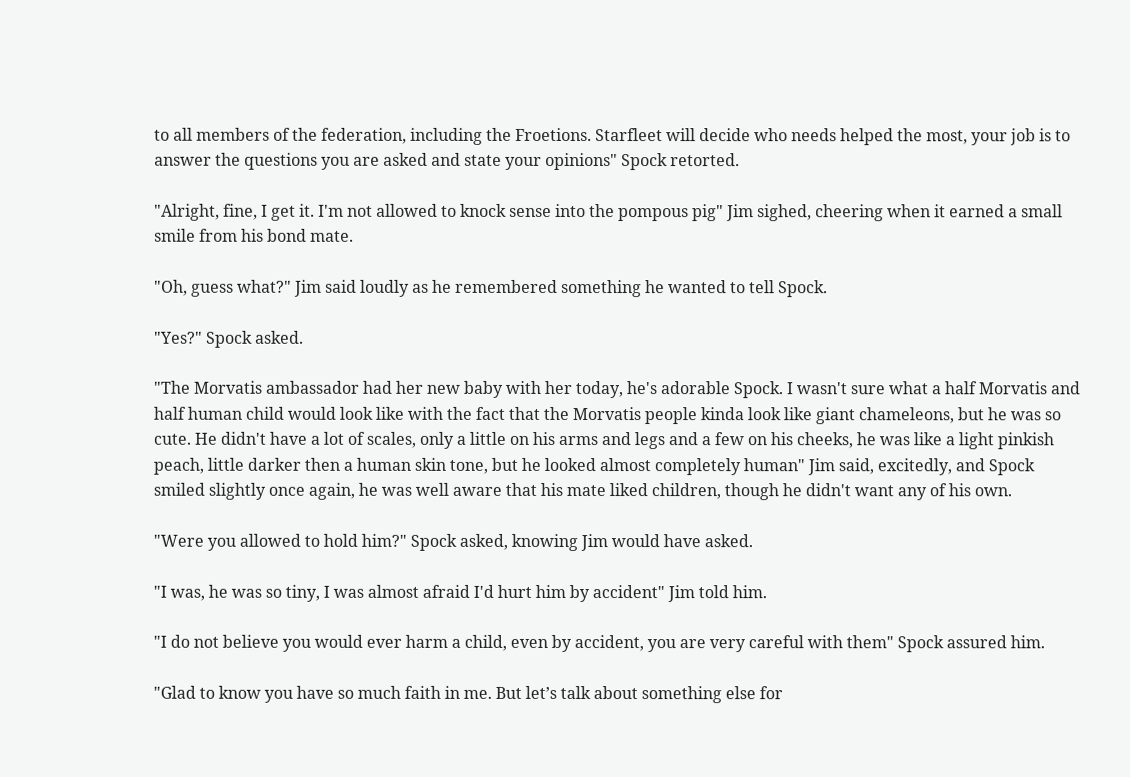to all members of the federation, including the Froetions. Starfleet will decide who needs helped the most, your job is to answer the questions you are asked and state your opinions" Spock retorted.

"Alright, fine, I get it. I'm not allowed to knock sense into the pompous pig" Jim sighed, cheering when it earned a small smile from his bond mate.

"Oh, guess what?" Jim said loudly as he remembered something he wanted to tell Spock.

"Yes?" Spock asked.

"The Morvatis ambassador had her new baby with her today, he's adorable Spock. I wasn't sure what a half Morvatis and half human child would look like with the fact that the Morvatis people kinda look like giant chameleons, but he was so cute. He didn't have a lot of scales, only a little on his arms and legs and a few on his cheeks, he was like a light pinkish peach, little darker then a human skin tone, but he looked almost completely human" Jim said, excitedly, and Spock smiled slightly once again, he was well aware that his mate liked children, though he didn't want any of his own.

"Were you allowed to hold him?" Spock asked, knowing Jim would have asked.

"I was, he was so tiny, I was almost afraid I'd hurt him by accident" Jim told him.

"I do not believe you would ever harm a child, even by accident, you are very careful with them" Spock assured him.

"Glad to know you have so much faith in me. But let’s talk about something else for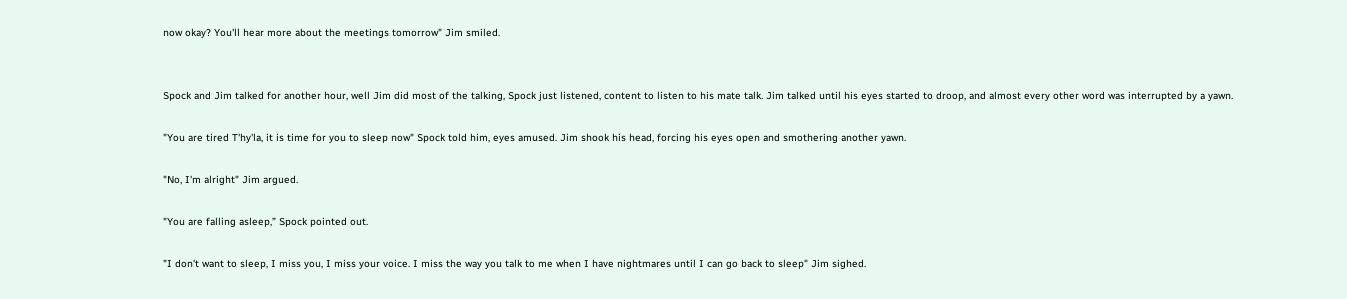now okay? You'll hear more about the meetings tomorrow" Jim smiled.


Spock and Jim talked for another hour, well Jim did most of the talking, Spock just listened, content to listen to his mate talk. Jim talked until his eyes started to droop, and almost every other word was interrupted by a yawn.

"You are tired T'hy'la, it is time for you to sleep now" Spock told him, eyes amused. Jim shook his head, forcing his eyes open and smothering another yawn.

"No, I'm alright" Jim argued.

"You are falling asleep,” Spock pointed out.

"I don't want to sleep, I miss you, I miss your voice. I miss the way you talk to me when I have nightmares until I can go back to sleep" Jim sighed.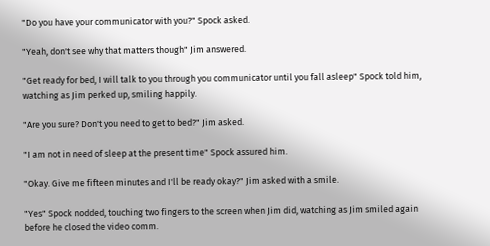"Do you have your communicator with you?" Spock asked.

"Yeah, don't see why that matters though" Jim answered.

"Get ready for bed, I will talk to you through you communicator until you fall asleep" Spock told him, watching as Jim perked up, smiling happily.

"Are you sure? Don't you need to get to bed?" Jim asked.

"I am not in need of sleep at the present time" Spock assured him.

"Okay. Give me fifteen minutes and I'll be ready okay?" Jim asked with a smile.

"Yes" Spock nodded, touching two fingers to the screen when Jim did, watching as Jim smiled again before he closed the video comm.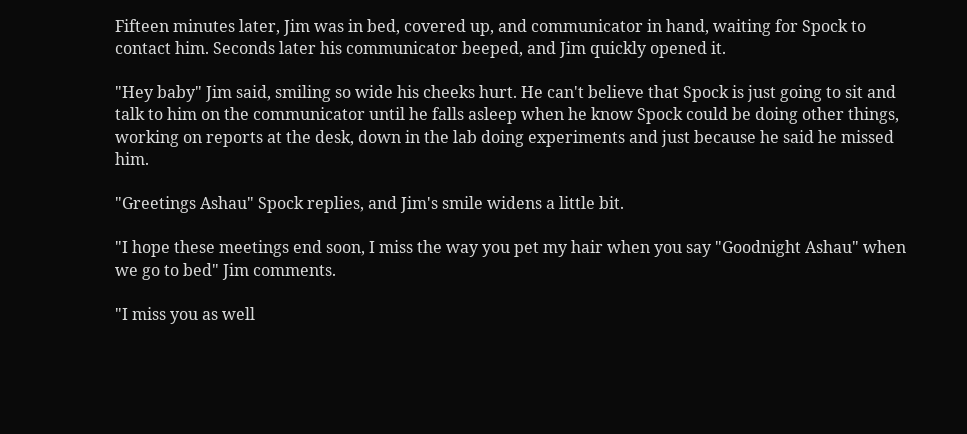Fifteen minutes later, Jim was in bed, covered up, and communicator in hand, waiting for Spock to contact him. Seconds later his communicator beeped, and Jim quickly opened it.

"Hey baby" Jim said, smiling so wide his cheeks hurt. He can't believe that Spock is just going to sit and talk to him on the communicator until he falls asleep when he know Spock could be doing other things, working on reports at the desk, down in the lab doing experiments and just because he said he missed him.

"Greetings Ashau" Spock replies, and Jim's smile widens a little bit.

"I hope these meetings end soon, I miss the way you pet my hair when you say "Goodnight Ashau" when we go to bed" Jim comments.

"I miss you as well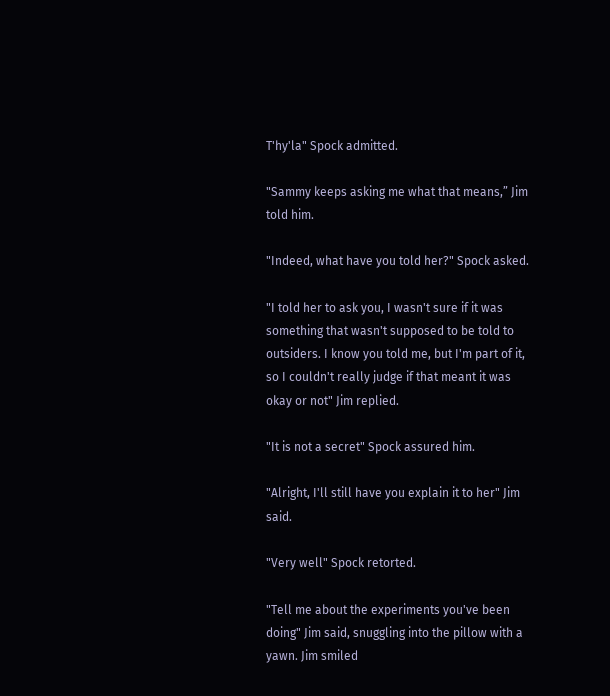T'hy'la" Spock admitted.

"Sammy keeps asking me what that means,” Jim told him.

"Indeed, what have you told her?" Spock asked.

"I told her to ask you, I wasn't sure if it was something that wasn't supposed to be told to outsiders. I know you told me, but I'm part of it, so I couldn't really judge if that meant it was okay or not" Jim replied.

"It is not a secret" Spock assured him.

"Alright, I'll still have you explain it to her" Jim said.

"Very well" Spock retorted.

"Tell me about the experiments you've been doing" Jim said, snuggling into the pillow with a yawn. Jim smiled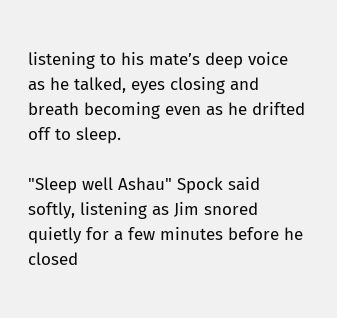listening to his mate’s deep voice as he talked, eyes closing and breath becoming even as he drifted off to sleep.

"Sleep well Ashau" Spock said softly, listening as Jim snored quietly for a few minutes before he closed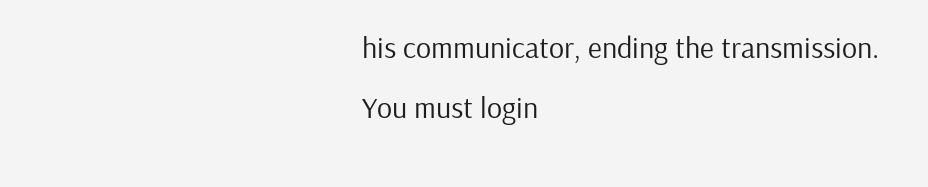his communicator, ending the transmission.
You must login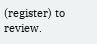(register) to review.